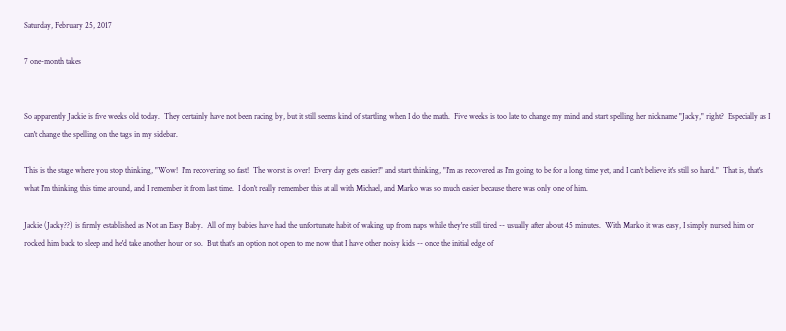Saturday, February 25, 2017

7 one-month takes


So apparently Jackie is five weeks old today.  They certainly have not been racing by, but it still seems kind of startling when I do the math.  Five weeks is too late to change my mind and start spelling her nickname "Jacky," right?  Especially as I can't change the spelling on the tags in my sidebar.

This is the stage where you stop thinking, "Wow!  I'm recovering so fast!  The worst is over!  Every day gets easier!" and start thinking, "I'm as recovered as I'm going to be for a long time yet, and I can't believe it's still so hard."  That is, that's what I'm thinking this time around, and I remember it from last time.  I don't really remember this at all with Michael, and Marko was so much easier because there was only one of him.

Jackie (Jacky??) is firmly established as Not an Easy Baby.  All of my babies have had the unfortunate habit of waking up from naps while they're still tired -- usually after about 45 minutes.  With Marko it was easy, I simply nursed him or rocked him back to sleep and he'd take another hour or so.  But that's an option not open to me now that I have other noisy kids -- once the initial edge of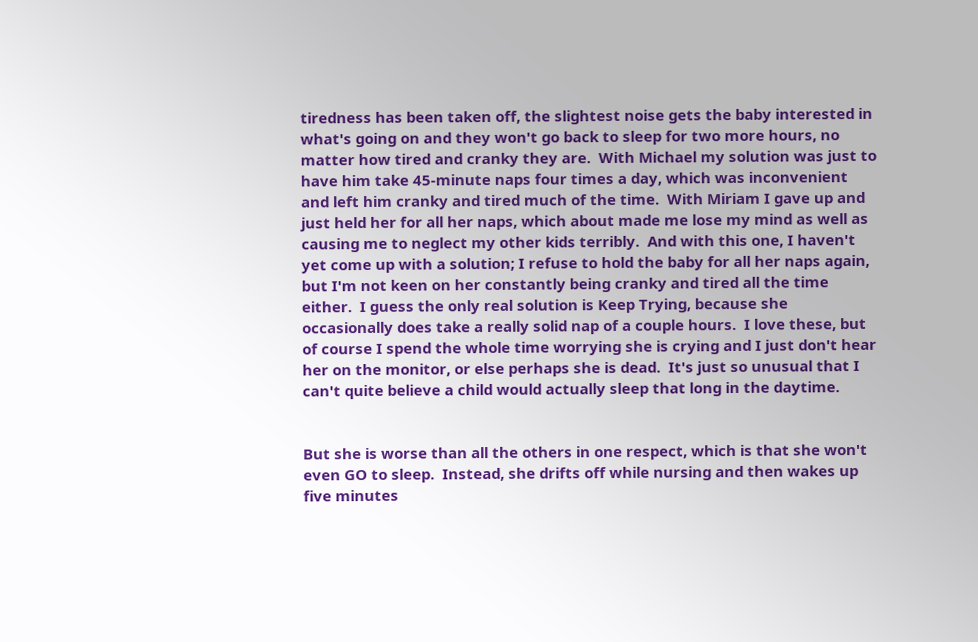tiredness has been taken off, the slightest noise gets the baby interested in what's going on and they won't go back to sleep for two more hours, no matter how tired and cranky they are.  With Michael my solution was just to have him take 45-minute naps four times a day, which was inconvenient and left him cranky and tired much of the time.  With Miriam I gave up and just held her for all her naps, which about made me lose my mind as well as causing me to neglect my other kids terribly.  And with this one, I haven't yet come up with a solution; I refuse to hold the baby for all her naps again, but I'm not keen on her constantly being cranky and tired all the time either.  I guess the only real solution is Keep Trying, because she occasionally does take a really solid nap of a couple hours.  I love these, but of course I spend the whole time worrying she is crying and I just don't hear her on the monitor, or else perhaps she is dead.  It's just so unusual that I can't quite believe a child would actually sleep that long in the daytime.


But she is worse than all the others in one respect, which is that she won't even GO to sleep.  Instead, she drifts off while nursing and then wakes up five minutes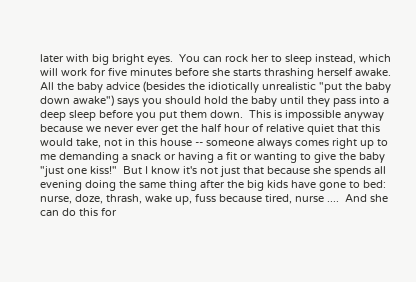later with big bright eyes.  You can rock her to sleep instead, which will work for five minutes before she starts thrashing herself awake.  All the baby advice (besides the idiotically unrealistic "put the baby down awake") says you should hold the baby until they pass into a deep sleep before you put them down.  This is impossible anyway because we never ever get the half hour of relative quiet that this would take, not in this house -- someone always comes right up to me demanding a snack or having a fit or wanting to give the baby "just one kiss!"  But I know it's not just that because she spends all evening doing the same thing after the big kids have gone to bed: nurse, doze, thrash, wake up, fuss because tired, nurse ....  And she can do this for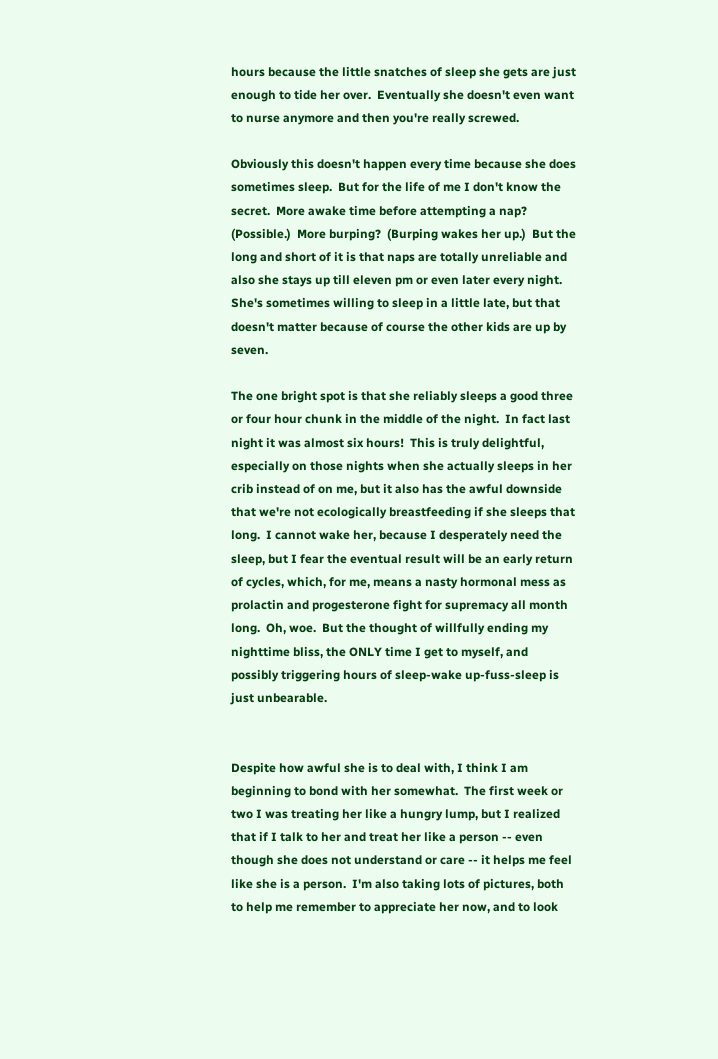hours because the little snatches of sleep she gets are just enough to tide her over.  Eventually she doesn't even want to nurse anymore and then you're really screwed.

Obviously this doesn't happen every time because she does sometimes sleep.  But for the life of me I don't know the secret.  More awake time before attempting a nap? (Possible.)  More burping?  (Burping wakes her up.)  But the long and short of it is that naps are totally unreliable and also she stays up till eleven pm or even later every night.  She's sometimes willing to sleep in a little late, but that doesn't matter because of course the other kids are up by seven.

The one bright spot is that she reliably sleeps a good three or four hour chunk in the middle of the night.  In fact last night it was almost six hours!  This is truly delightful, especially on those nights when she actually sleeps in her crib instead of on me, but it also has the awful downside that we're not ecologically breastfeeding if she sleeps that long.  I cannot wake her, because I desperately need the sleep, but I fear the eventual result will be an early return of cycles, which, for me, means a nasty hormonal mess as prolactin and progesterone fight for supremacy all month long.  Oh, woe.  But the thought of willfully ending my nighttime bliss, the ONLY time I get to myself, and possibly triggering hours of sleep-wake up-fuss-sleep is just unbearable.


Despite how awful she is to deal with, I think I am beginning to bond with her somewhat.  The first week or two I was treating her like a hungry lump, but I realized that if I talk to her and treat her like a person -- even though she does not understand or care -- it helps me feel like she is a person.  I'm also taking lots of pictures, both to help me remember to appreciate her now, and to look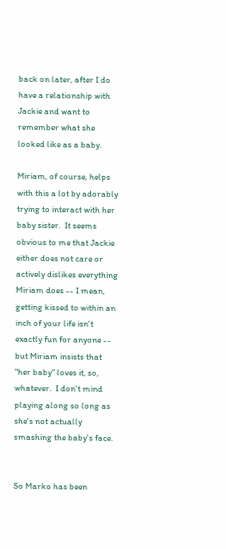back on later, after I do have a relationship with Jackie and want to remember what she looked like as a baby.

Miriam, of course, helps with this a lot by adorably trying to interact with her baby sister.  It seems obvious to me that Jackie either does not care or actively dislikes everything Miriam does -- I mean, getting kissed to within an inch of your life isn't exactly fun for anyone -- but Miriam insists that "her baby" loves it, so, whatever.  I don't mind playing along so long as she's not actually smashing the baby's face.


So Marko has been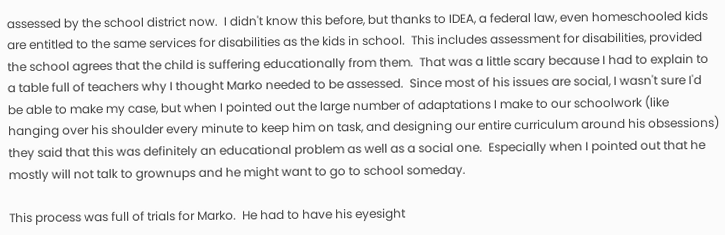assessed by the school district now.  I didn't know this before, but thanks to IDEA, a federal law, even homeschooled kids are entitled to the same services for disabilities as the kids in school.  This includes assessment for disabilities, provided the school agrees that the child is suffering educationally from them.  That was a little scary because I had to explain to a table full of teachers why I thought Marko needed to be assessed.  Since most of his issues are social, I wasn't sure I'd be able to make my case, but when I pointed out the large number of adaptations I make to our schoolwork (like hanging over his shoulder every minute to keep him on task, and designing our entire curriculum around his obsessions) they said that this was definitely an educational problem as well as a social one.  Especially when I pointed out that he mostly will not talk to grownups and he might want to go to school someday.

This process was full of trials for Marko.  He had to have his eyesight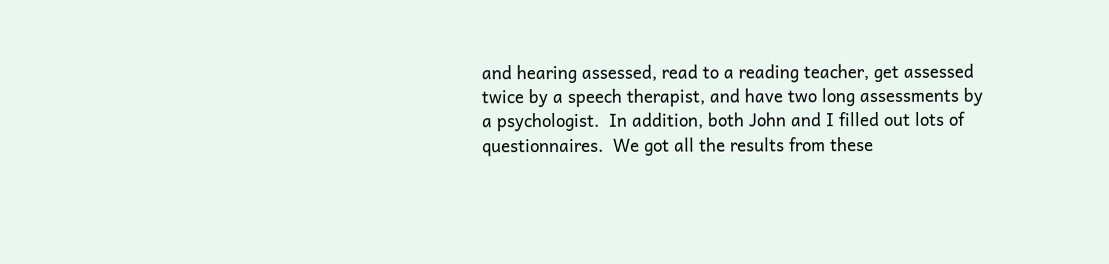and hearing assessed, read to a reading teacher, get assessed twice by a speech therapist, and have two long assessments by a psychologist.  In addition, both John and I filled out lots of questionnaires.  We got all the results from these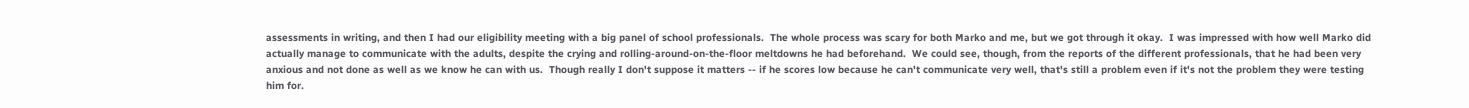assessments in writing, and then I had our eligibility meeting with a big panel of school professionals.  The whole process was scary for both Marko and me, but we got through it okay.  I was impressed with how well Marko did actually manage to communicate with the adults, despite the crying and rolling-around-on-the-floor meltdowns he had beforehand.  We could see, though, from the reports of the different professionals, that he had been very anxious and not done as well as we know he can with us.  Though really I don't suppose it matters -- if he scores low because he can't communicate very well, that's still a problem even if it's not the problem they were testing him for.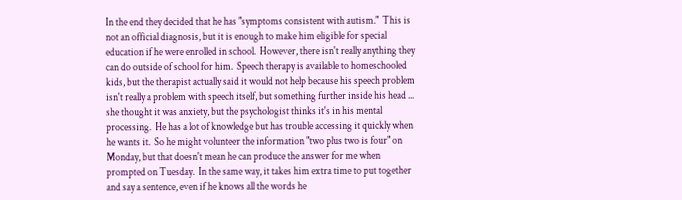In the end they decided that he has "symptoms consistent with autism."  This is not an official diagnosis, but it is enough to make him eligible for special education if he were enrolled in school.  However, there isn't really anything they can do outside of school for him.  Speech therapy is available to homeschooled kids, but the therapist actually said it would not help because his speech problem isn't really a problem with speech itself, but something further inside his head ... she thought it was anxiety, but the psychologist thinks it's in his mental processing.  He has a lot of knowledge but has trouble accessing it quickly when he wants it.  So he might volunteer the information "two plus two is four" on Monday, but that doesn't mean he can produce the answer for me when prompted on Tuesday.  In the same way, it takes him extra time to put together and say a sentence, even if he knows all the words he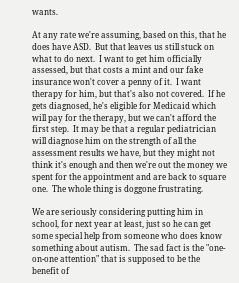wants.

At any rate we're assuming, based on this, that he does have ASD.  But that leaves us still stuck on what to do next.  I want to get him officially assessed, but that costs a mint and our fake insurance won't cover a penny of it.  I want therapy for him, but that's also not covered.  If he gets diagnosed, he's eligible for Medicaid which will pay for the therapy, but we can't afford the first step.  It may be that a regular pediatrician will diagnose him on the strength of all the assessment results we have, but they might not think it's enough and then we're out the money we spent for the appointment and are back to square one.  The whole thing is doggone frustrating.

We are seriously considering putting him in school, for next year at least, just so he can get some special help from someone who does know something about autism.  The sad fact is the "one-on-one attention" that is supposed to be the benefit of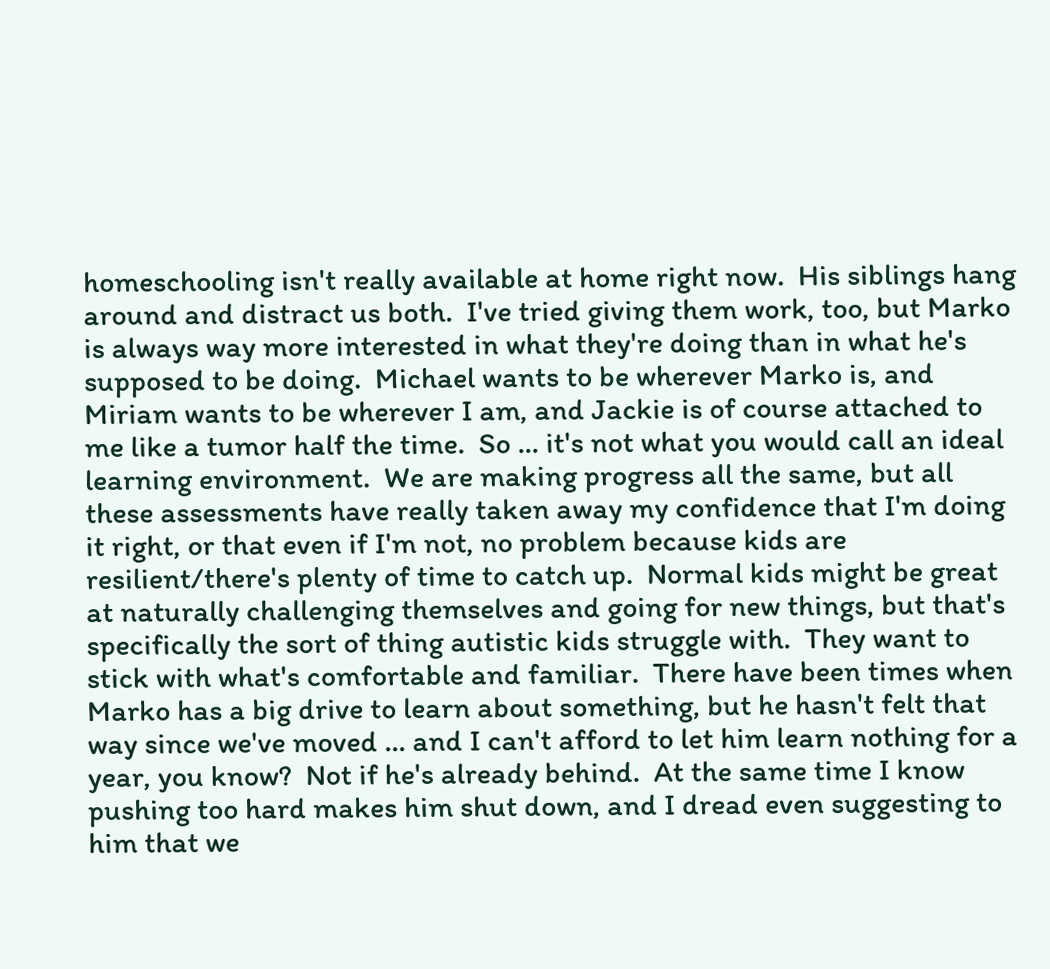homeschooling isn't really available at home right now.  His siblings hang around and distract us both.  I've tried giving them work, too, but Marko is always way more interested in what they're doing than in what he's supposed to be doing.  Michael wants to be wherever Marko is, and Miriam wants to be wherever I am, and Jackie is of course attached to me like a tumor half the time.  So ... it's not what you would call an ideal learning environment.  We are making progress all the same, but all these assessments have really taken away my confidence that I'm doing it right, or that even if I'm not, no problem because kids are resilient/there's plenty of time to catch up.  Normal kids might be great at naturally challenging themselves and going for new things, but that's specifically the sort of thing autistic kids struggle with.  They want to stick with what's comfortable and familiar.  There have been times when Marko has a big drive to learn about something, but he hasn't felt that way since we've moved ... and I can't afford to let him learn nothing for a year, you know?  Not if he's already behind.  At the same time I know pushing too hard makes him shut down, and I dread even suggesting to him that we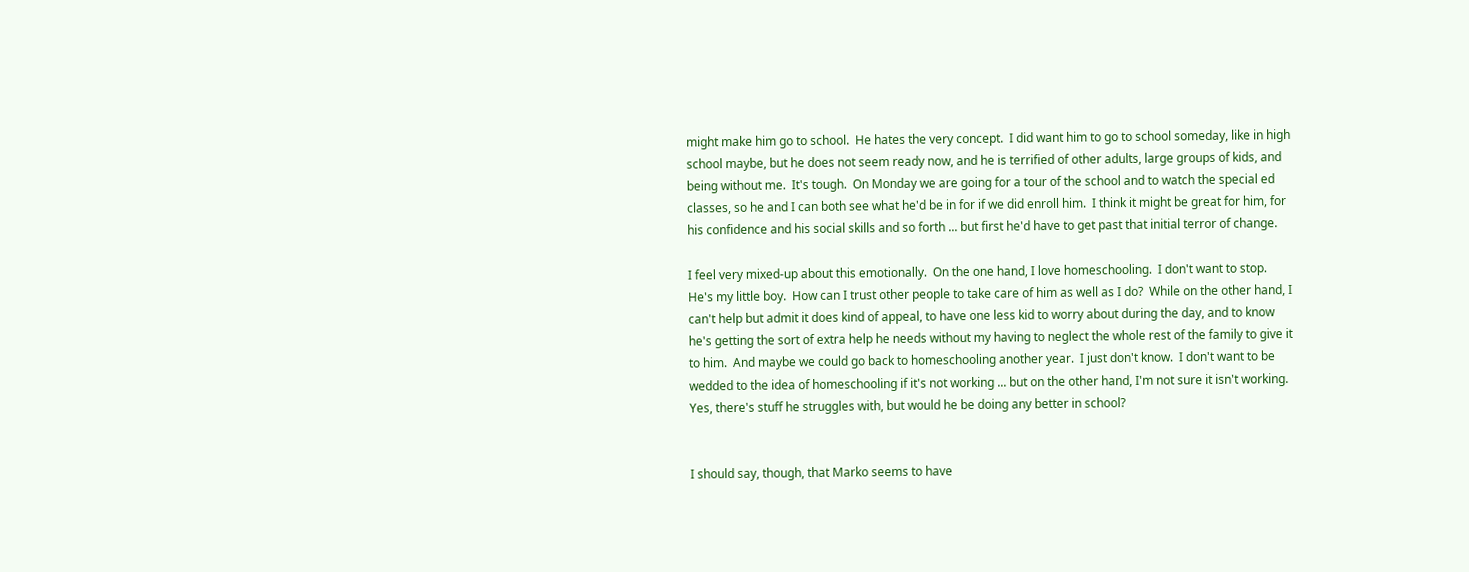might make him go to school.  He hates the very concept.  I did want him to go to school someday, like in high school maybe, but he does not seem ready now, and he is terrified of other adults, large groups of kids, and being without me.  It's tough.  On Monday we are going for a tour of the school and to watch the special ed classes, so he and I can both see what he'd be in for if we did enroll him.  I think it might be great for him, for his confidence and his social skills and so forth ... but first he'd have to get past that initial terror of change.

I feel very mixed-up about this emotionally.  On the one hand, I love homeschooling.  I don't want to stop.  He's my little boy.  How can I trust other people to take care of him as well as I do?  While on the other hand, I can't help but admit it does kind of appeal, to have one less kid to worry about during the day, and to know he's getting the sort of extra help he needs without my having to neglect the whole rest of the family to give it to him.  And maybe we could go back to homeschooling another year.  I just don't know.  I don't want to be wedded to the idea of homeschooling if it's not working ... but on the other hand, I'm not sure it isn't working.  Yes, there's stuff he struggles with, but would he be doing any better in school?


I should say, though, that Marko seems to have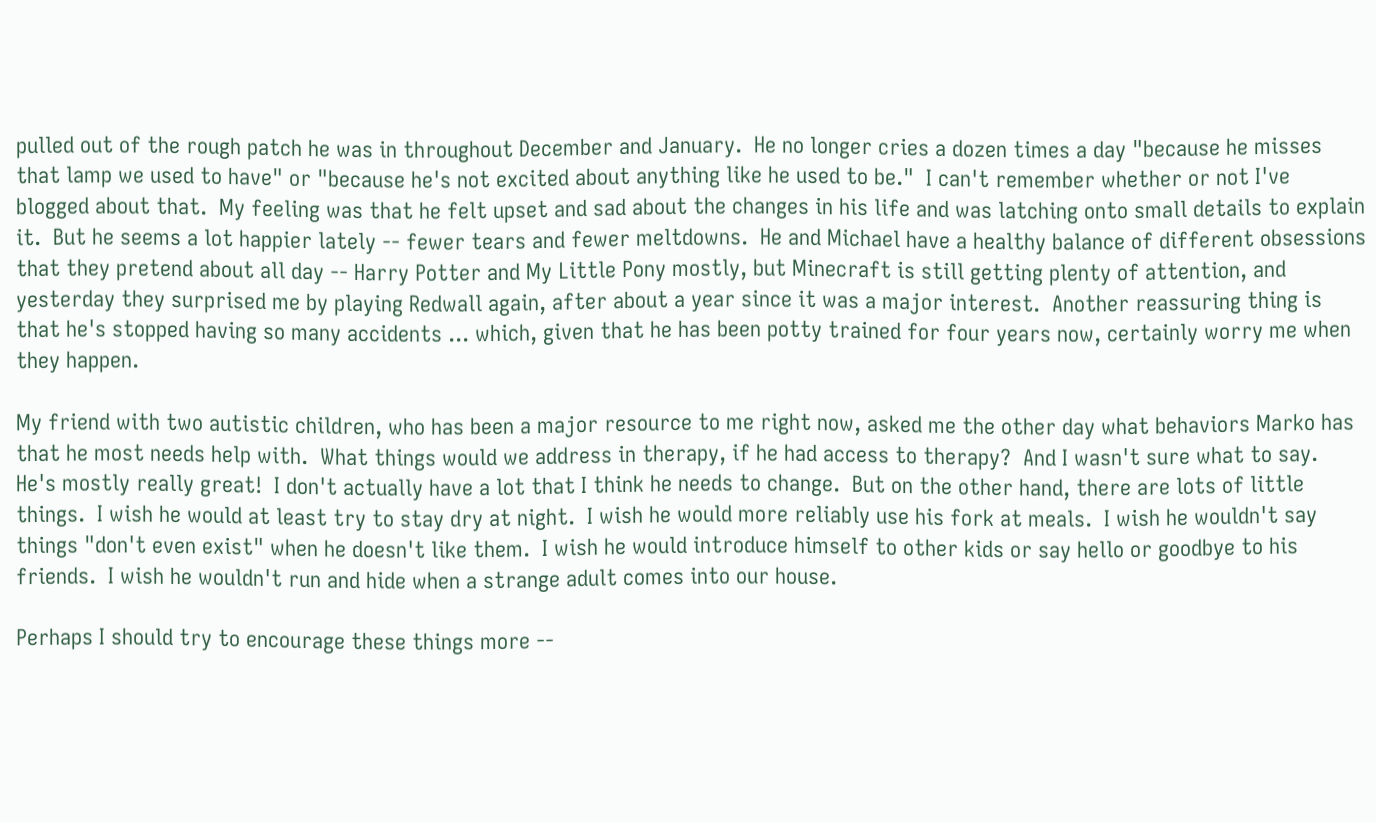pulled out of the rough patch he was in throughout December and January.  He no longer cries a dozen times a day "because he misses that lamp we used to have" or "because he's not excited about anything like he used to be."  I can't remember whether or not I've blogged about that.  My feeling was that he felt upset and sad about the changes in his life and was latching onto small details to explain it.  But he seems a lot happier lately -- fewer tears and fewer meltdowns.  He and Michael have a healthy balance of different obsessions that they pretend about all day -- Harry Potter and My Little Pony mostly, but Minecraft is still getting plenty of attention, and yesterday they surprised me by playing Redwall again, after about a year since it was a major interest.  Another reassuring thing is that he's stopped having so many accidents ... which, given that he has been potty trained for four years now, certainly worry me when they happen.

My friend with two autistic children, who has been a major resource to me right now, asked me the other day what behaviors Marko has that he most needs help with.  What things would we address in therapy, if he had access to therapy?  And I wasn't sure what to say.  He's mostly really great!  I don't actually have a lot that I think he needs to change.  But on the other hand, there are lots of little things.  I wish he would at least try to stay dry at night.  I wish he would more reliably use his fork at meals.  I wish he wouldn't say things "don't even exist" when he doesn't like them.  I wish he would introduce himself to other kids or say hello or goodbye to his friends.  I wish he wouldn't run and hide when a strange adult comes into our house.

Perhaps I should try to encourage these things more --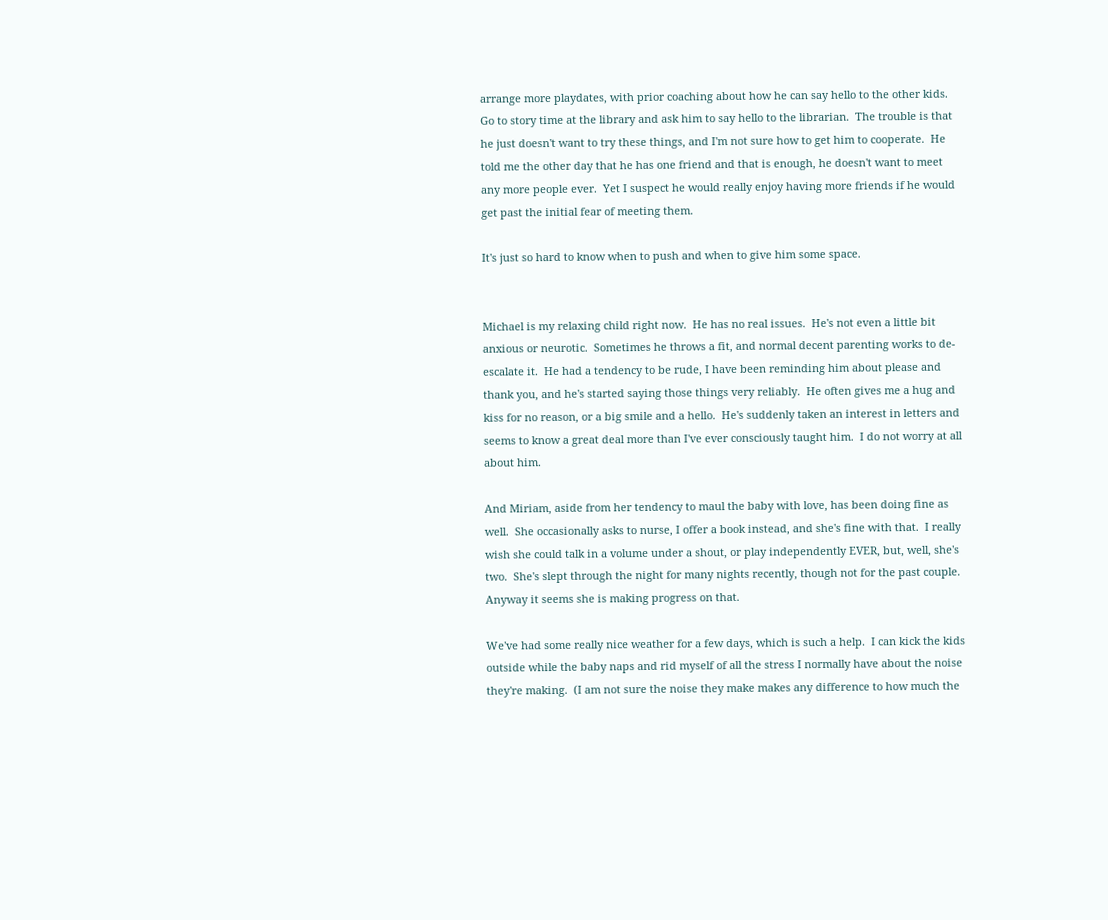arrange more playdates, with prior coaching about how he can say hello to the other kids.  Go to story time at the library and ask him to say hello to the librarian.  The trouble is that he just doesn't want to try these things, and I'm not sure how to get him to cooperate.  He told me the other day that he has one friend and that is enough, he doesn't want to meet any more people ever.  Yet I suspect he would really enjoy having more friends if he would get past the initial fear of meeting them.

It's just so hard to know when to push and when to give him some space.


Michael is my relaxing child right now.  He has no real issues.  He's not even a little bit anxious or neurotic.  Sometimes he throws a fit, and normal decent parenting works to de-escalate it.  He had a tendency to be rude, I have been reminding him about please and thank you, and he's started saying those things very reliably.  He often gives me a hug and kiss for no reason, or a big smile and a hello.  He's suddenly taken an interest in letters and seems to know a great deal more than I've ever consciously taught him.  I do not worry at all about him.

And Miriam, aside from her tendency to maul the baby with love, has been doing fine as well.  She occasionally asks to nurse, I offer a book instead, and she's fine with that.  I really wish she could talk in a volume under a shout, or play independently EVER, but, well, she's two.  She's slept through the night for many nights recently, though not for the past couple.  Anyway it seems she is making progress on that.

We've had some really nice weather for a few days, which is such a help.  I can kick the kids outside while the baby naps and rid myself of all the stress I normally have about the noise they're making.  (I am not sure the noise they make makes any difference to how much the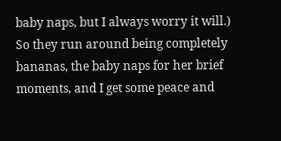baby naps, but I always worry it will.)  So they run around being completely bananas, the baby naps for her brief moments, and I get some peace and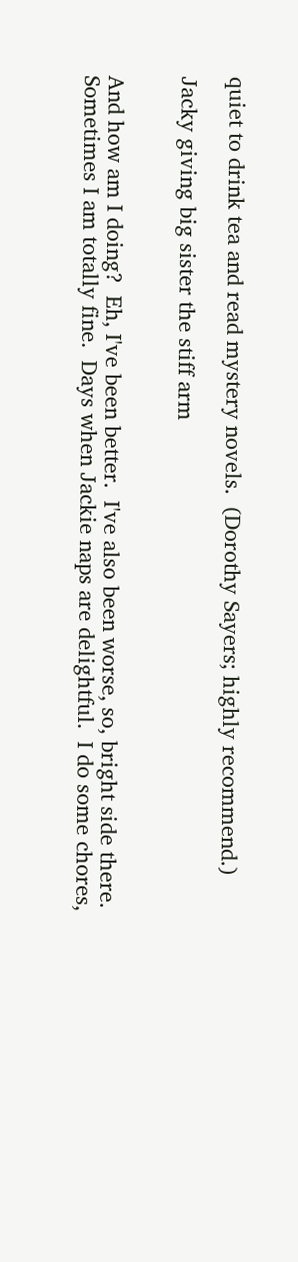quiet to drink tea and read mystery novels.  (Dorothy Sayers; highly recommend.)

Jacky giving big sister the stiff arm


And how am I doing?  Eh, I've been better.  I've also been worse, so, bright side there.  Sometimes I am totally fine.  Days when Jackie naps are delightful.  I do some chores,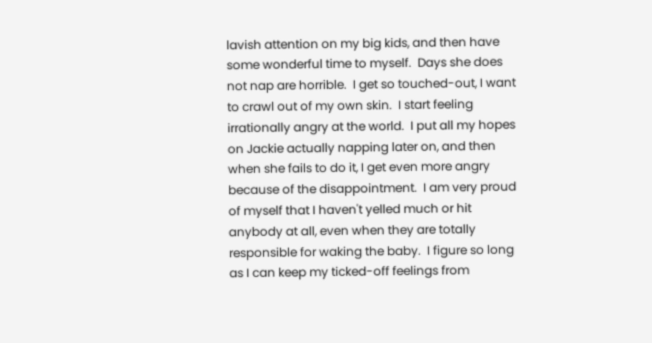lavish attention on my big kids, and then have some wonderful time to myself.  Days she does not nap are horrible.  I get so touched-out, I want to crawl out of my own skin.  I start feeling irrationally angry at the world.  I put all my hopes on Jackie actually napping later on, and then when she fails to do it, I get even more angry because of the disappointment.  I am very proud of myself that I haven't yelled much or hit anybody at all, even when they are totally responsible for waking the baby.  I figure so long as I can keep my ticked-off feelings from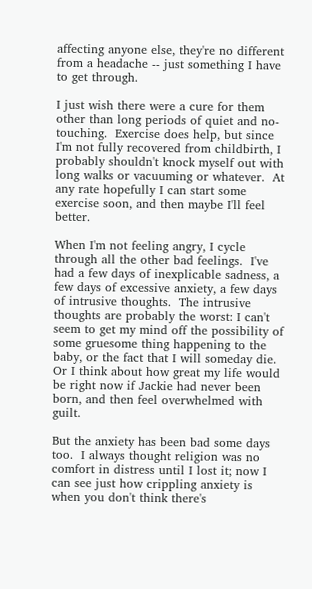affecting anyone else, they're no different from a headache -- just something I have to get through.

I just wish there were a cure for them other than long periods of quiet and no-touching.  Exercise does help, but since I'm not fully recovered from childbirth, I probably shouldn't knock myself out with long walks or vacuuming or whatever.  At any rate hopefully I can start some exercise soon, and then maybe I'll feel better.

When I'm not feeling angry, I cycle through all the other bad feelings.  I've had a few days of inexplicable sadness, a few days of excessive anxiety, a few days of intrusive thoughts.  The intrusive thoughts are probably the worst: I can't seem to get my mind off the possibility of some gruesome thing happening to the baby, or the fact that I will someday die.  Or I think about how great my life would be right now if Jackie had never been born, and then feel overwhelmed with guilt.

But the anxiety has been bad some days too.  I always thought religion was no comfort in distress until I lost it; now I can see just how crippling anxiety is when you don't think there's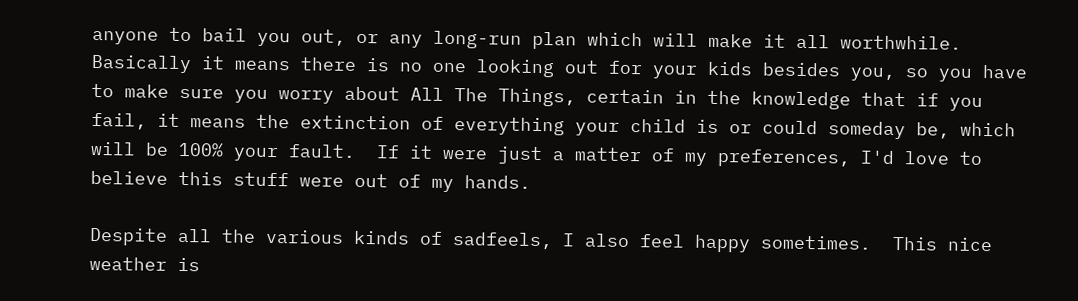anyone to bail you out, or any long-run plan which will make it all worthwhile.  Basically it means there is no one looking out for your kids besides you, so you have to make sure you worry about All The Things, certain in the knowledge that if you fail, it means the extinction of everything your child is or could someday be, which will be 100% your fault.  If it were just a matter of my preferences, I'd love to believe this stuff were out of my hands.

Despite all the various kinds of sadfeels, I also feel happy sometimes.  This nice weather is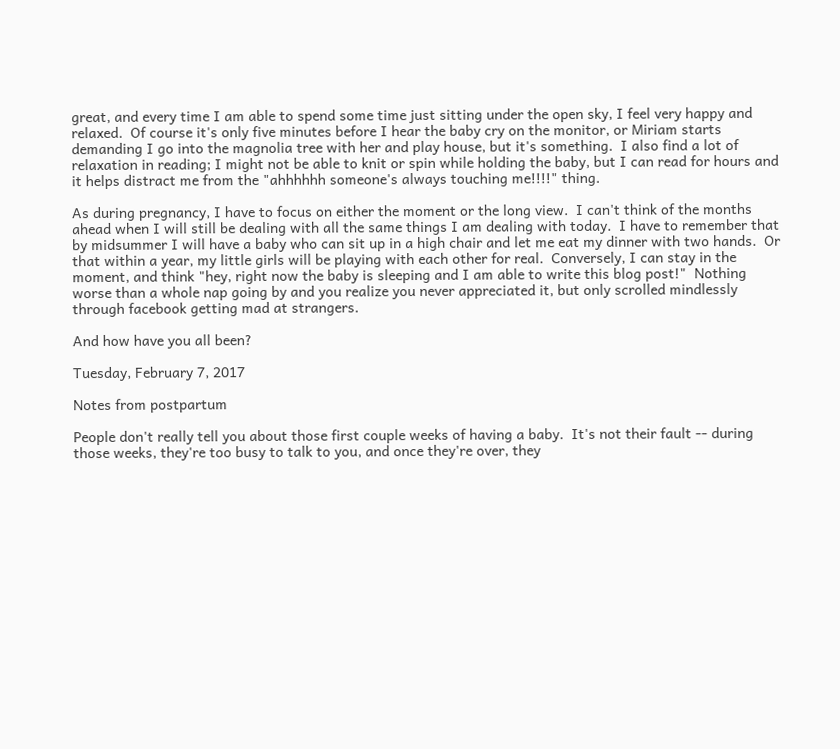great, and every time I am able to spend some time just sitting under the open sky, I feel very happy and relaxed.  Of course it's only five minutes before I hear the baby cry on the monitor, or Miriam starts demanding I go into the magnolia tree with her and play house, but it's something.  I also find a lot of relaxation in reading; I might not be able to knit or spin while holding the baby, but I can read for hours and it helps distract me from the "ahhhhhh someone's always touching me!!!!" thing.

As during pregnancy, I have to focus on either the moment or the long view.  I can't think of the months ahead when I will still be dealing with all the same things I am dealing with today.  I have to remember that by midsummer I will have a baby who can sit up in a high chair and let me eat my dinner with two hands.  Or that within a year, my little girls will be playing with each other for real.  Conversely, I can stay in the moment, and think "hey, right now the baby is sleeping and I am able to write this blog post!"  Nothing worse than a whole nap going by and you realize you never appreciated it, but only scrolled mindlessly through facebook getting mad at strangers.

And how have you all been?

Tuesday, February 7, 2017

Notes from postpartum

People don't really tell you about those first couple weeks of having a baby.  It's not their fault -- during those weeks, they're too busy to talk to you, and once they're over, they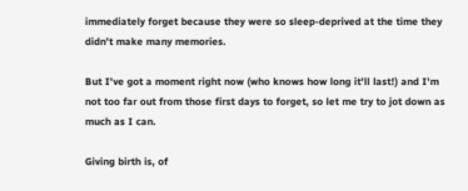immediately forget because they were so sleep-deprived at the time they didn't make many memories.

But I've got a moment right now (who knows how long it'll last!) and I'm not too far out from those first days to forget, so let me try to jot down as much as I can.

Giving birth is, of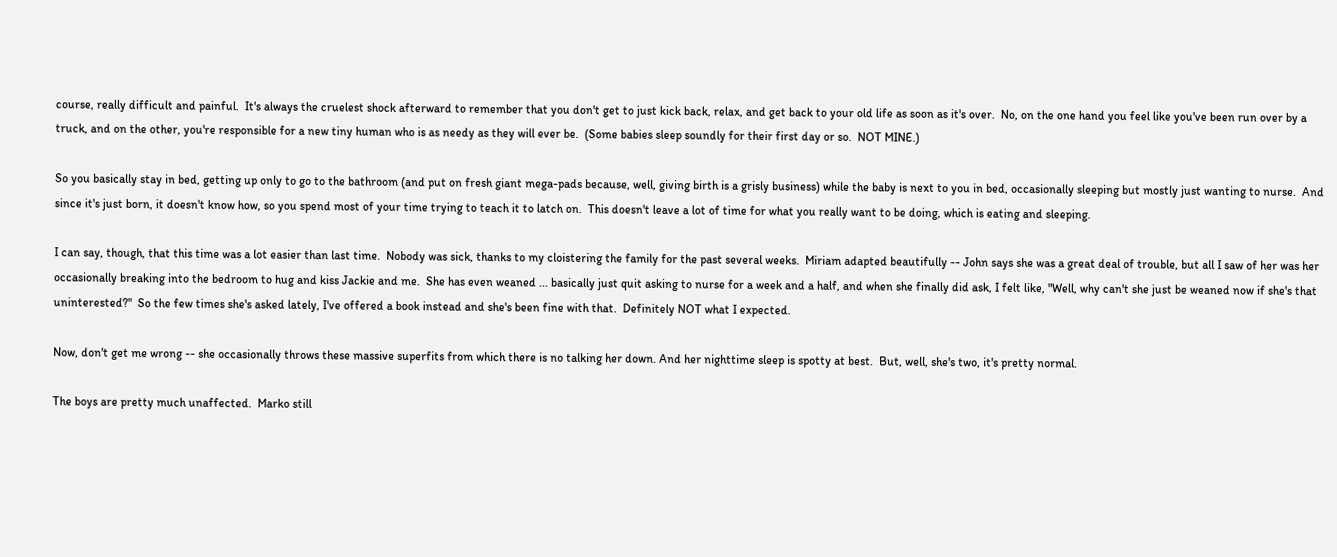course, really difficult and painful.  It's always the cruelest shock afterward to remember that you don't get to just kick back, relax, and get back to your old life as soon as it's over.  No, on the one hand you feel like you've been run over by a truck, and on the other, you're responsible for a new tiny human who is as needy as they will ever be.  (Some babies sleep soundly for their first day or so.  NOT MINE.)

So you basically stay in bed, getting up only to go to the bathroom (and put on fresh giant mega-pads because, well, giving birth is a grisly business) while the baby is next to you in bed, occasionally sleeping but mostly just wanting to nurse.  And since it's just born, it doesn't know how, so you spend most of your time trying to teach it to latch on.  This doesn't leave a lot of time for what you really want to be doing, which is eating and sleeping.

I can say, though, that this time was a lot easier than last time.  Nobody was sick, thanks to my cloistering the family for the past several weeks.  Miriam adapted beautifully -- John says she was a great deal of trouble, but all I saw of her was her occasionally breaking into the bedroom to hug and kiss Jackie and me.  She has even weaned ... basically just quit asking to nurse for a week and a half, and when she finally did ask, I felt like, "Well, why can't she just be weaned now if she's that uninterested?"  So the few times she's asked lately, I've offered a book instead and she's been fine with that.  Definitely NOT what I expected.

Now, don't get me wrong -- she occasionally throws these massive superfits from which there is no talking her down. And her nighttime sleep is spotty at best.  But, well, she's two, it's pretty normal.

The boys are pretty much unaffected.  Marko still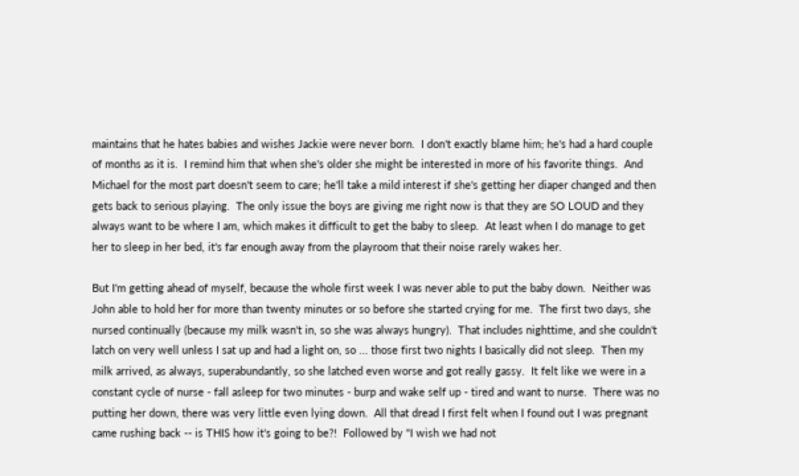maintains that he hates babies and wishes Jackie were never born.  I don't exactly blame him; he's had a hard couple of months as it is.  I remind him that when she's older she might be interested in more of his favorite things.  And Michael for the most part doesn't seem to care; he'll take a mild interest if she's getting her diaper changed and then gets back to serious playing.  The only issue the boys are giving me right now is that they are SO LOUD and they always want to be where I am, which makes it difficult to get the baby to sleep.  At least when I do manage to get her to sleep in her bed, it's far enough away from the playroom that their noise rarely wakes her.

But I'm getting ahead of myself, because the whole first week I was never able to put the baby down.  Neither was John able to hold her for more than twenty minutes or so before she started crying for me.  The first two days, she nursed continually (because my milk wasn't in, so she was always hungry).  That includes nighttime, and she couldn't latch on very well unless I sat up and had a light on, so ... those first two nights I basically did not sleep.  Then my milk arrived, as always, superabundantly, so she latched even worse and got really gassy.  It felt like we were in a constant cycle of nurse - fall asleep for two minutes - burp and wake self up - tired and want to nurse.  There was no putting her down, there was very little even lying down.  All that dread I first felt when I found out I was pregnant came rushing back -- is THIS how it's going to be?!  Followed by "I wish we had not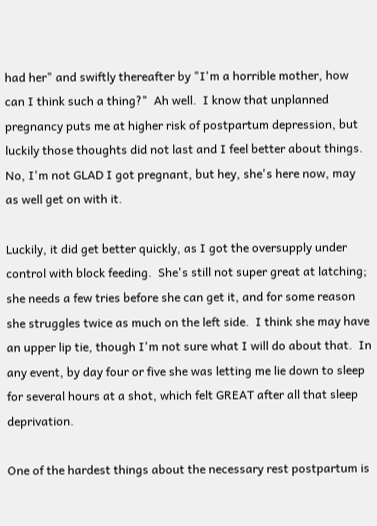had her" and swiftly thereafter by "I'm a horrible mother, how can I think such a thing?"  Ah well.  I know that unplanned pregnancy puts me at higher risk of postpartum depression, but luckily those thoughts did not last and I feel better about things.  No, I'm not GLAD I got pregnant, but hey, she's here now, may as well get on with it.

Luckily, it did get better quickly, as I got the oversupply under control with block feeding.  She's still not super great at latching; she needs a few tries before she can get it, and for some reason she struggles twice as much on the left side.  I think she may have an upper lip tie, though I'm not sure what I will do about that.  In any event, by day four or five she was letting me lie down to sleep for several hours at a shot, which felt GREAT after all that sleep deprivation.

One of the hardest things about the necessary rest postpartum is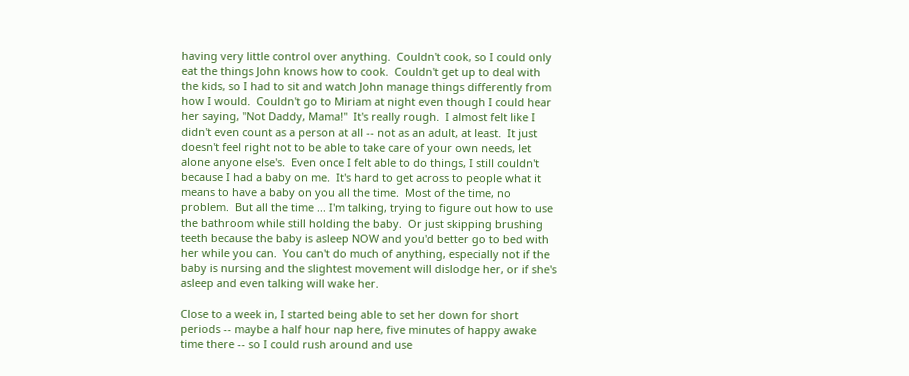having very little control over anything.  Couldn't cook, so I could only eat the things John knows how to cook.  Couldn't get up to deal with the kids, so I had to sit and watch John manage things differently from how I would.  Couldn't go to Miriam at night even though I could hear her saying, "Not Daddy, Mama!"  It's really rough.  I almost felt like I didn't even count as a person at all -- not as an adult, at least.  It just doesn't feel right not to be able to take care of your own needs, let alone anyone else's.  Even once I felt able to do things, I still couldn't because I had a baby on me.  It's hard to get across to people what it means to have a baby on you all the time.  Most of the time, no problem.  But all the time ... I'm talking, trying to figure out how to use the bathroom while still holding the baby.  Or just skipping brushing teeth because the baby is asleep NOW and you'd better go to bed with her while you can.  You can't do much of anything, especially not if the baby is nursing and the slightest movement will dislodge her, or if she's asleep and even talking will wake her.

Close to a week in, I started being able to set her down for short periods -- maybe a half hour nap here, five minutes of happy awake time there -- so I could rush around and use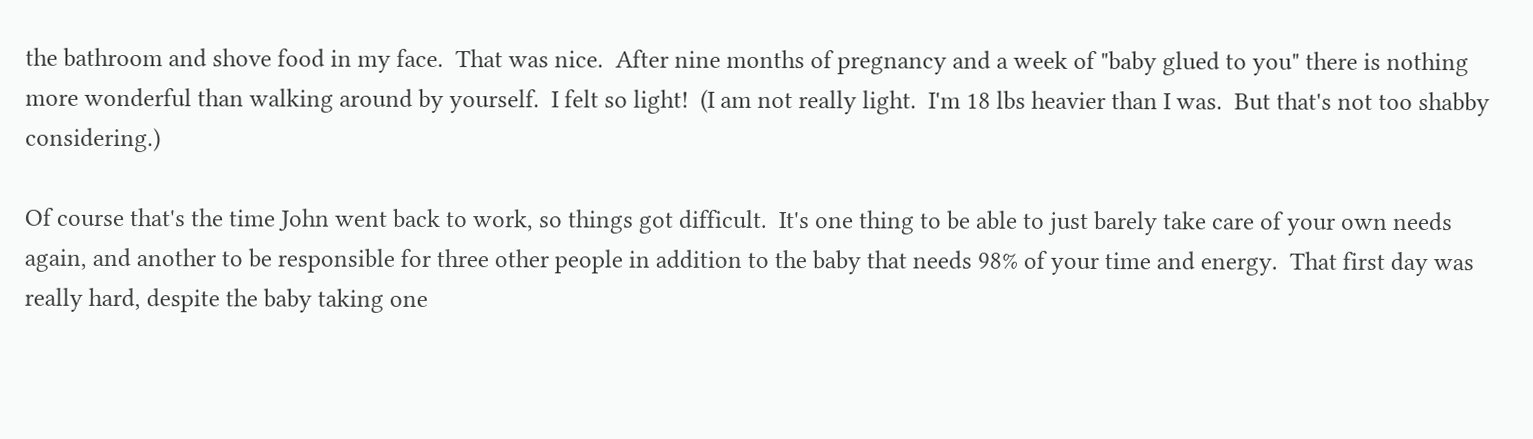the bathroom and shove food in my face.  That was nice.  After nine months of pregnancy and a week of "baby glued to you" there is nothing more wonderful than walking around by yourself.  I felt so light!  (I am not really light.  I'm 18 lbs heavier than I was.  But that's not too shabby considering.)

Of course that's the time John went back to work, so things got difficult.  It's one thing to be able to just barely take care of your own needs again, and another to be responsible for three other people in addition to the baby that needs 98% of your time and energy.  That first day was really hard, despite the baby taking one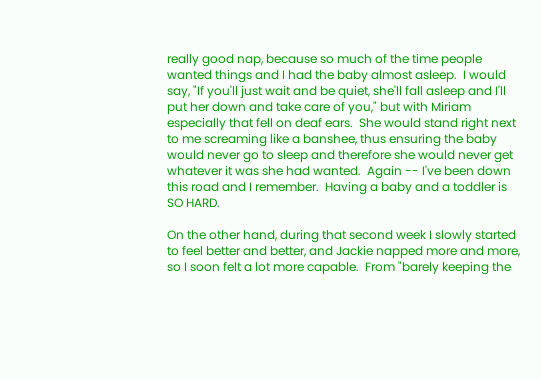really good nap, because so much of the time people wanted things and I had the baby almost asleep.  I would say, "If you'll just wait and be quiet, she'll fall asleep and I'll put her down and take care of you," but with Miriam especially that fell on deaf ears.  She would stand right next to me screaming like a banshee, thus ensuring the baby would never go to sleep and therefore she would never get whatever it was she had wanted.  Again -- I've been down this road and I remember.  Having a baby and a toddler is SO HARD.

On the other hand, during that second week I slowly started to feel better and better, and Jackie napped more and more, so I soon felt a lot more capable.  From "barely keeping the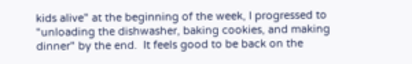kids alive" at the beginning of the week, I progressed to "unloading the dishwasher, baking cookies, and making dinner" by the end.  It feels good to be back on the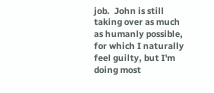job.  John is still taking over as much as humanly possible, for which I naturally feel guilty, but I'm doing most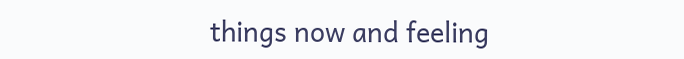things now and feeling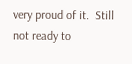very proud of it.  Still not ready to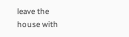leave the house with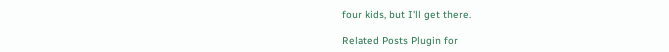four kids, but I'll get there.

Related Posts Plugin for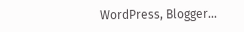WordPress, Blogger...